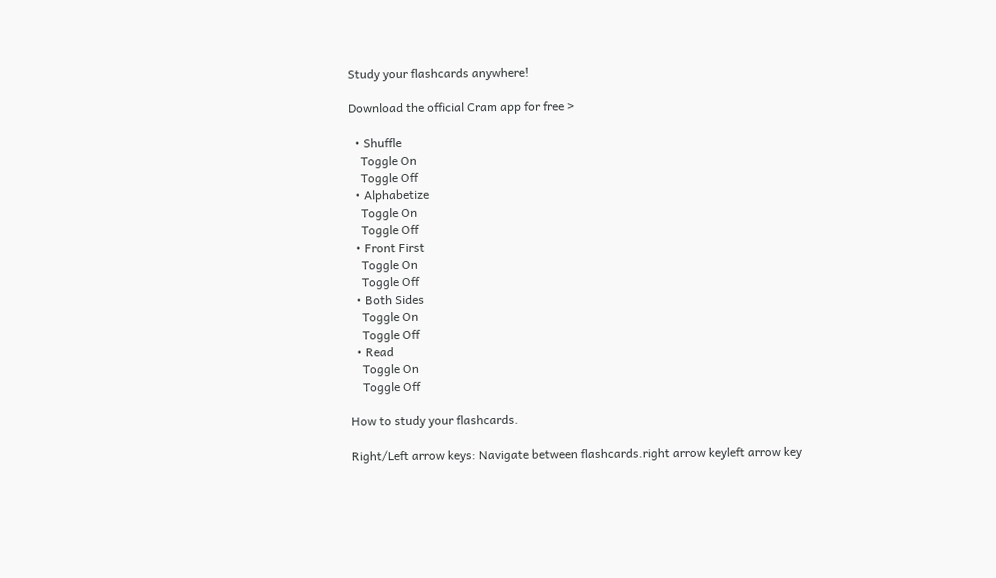Study your flashcards anywhere!

Download the official Cram app for free >

  • Shuffle
    Toggle On
    Toggle Off
  • Alphabetize
    Toggle On
    Toggle Off
  • Front First
    Toggle On
    Toggle Off
  • Both Sides
    Toggle On
    Toggle Off
  • Read
    Toggle On
    Toggle Off

How to study your flashcards.

Right/Left arrow keys: Navigate between flashcards.right arrow keyleft arrow key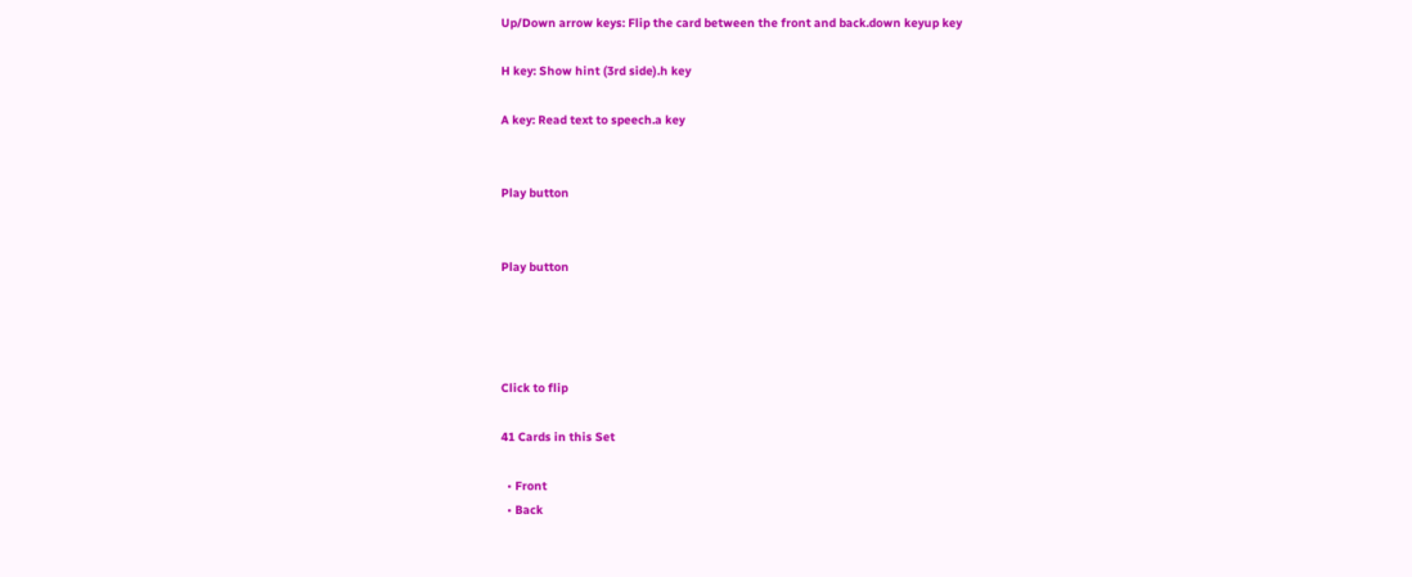Up/Down arrow keys: Flip the card between the front and back.down keyup key

H key: Show hint (3rd side).h key

A key: Read text to speech.a key


Play button


Play button




Click to flip

41 Cards in this Set

  • Front
  • Back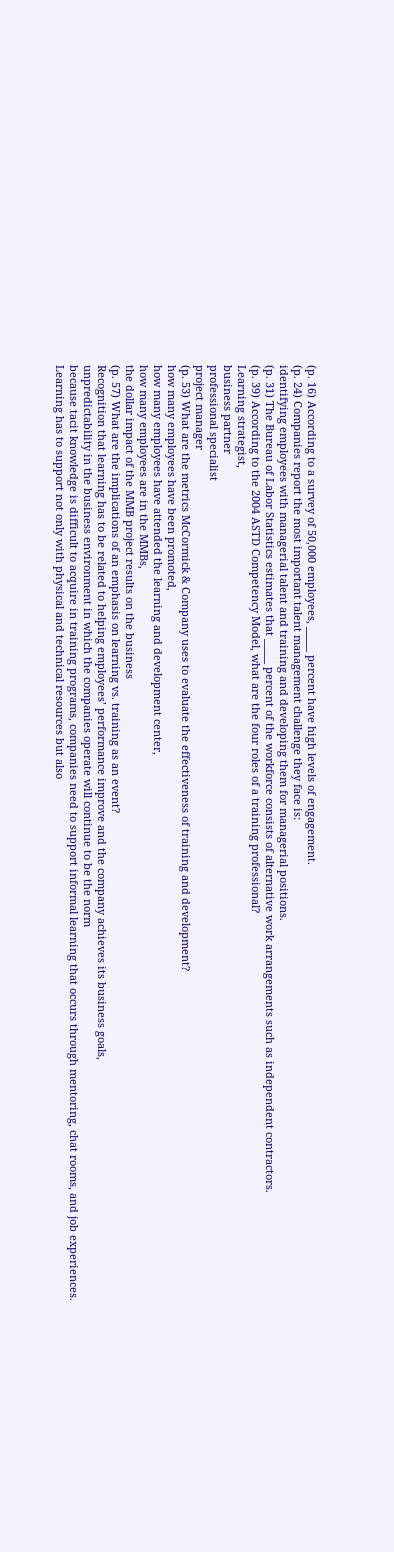(p. 16) According to a survey of 50,000 employees, _____ percent have high levels of engagement.
(p. 24) Companies report the most important talent management challenge they face is:
identifying employees with managerial talent and training and developing them for managerial positions.
(p. 31) The Bureau of Labor Statistics estimates that _____ percent of the workforce consists of alternative work arrangements such as independent contractors.
(p. 39) According to the 2004 ASTD Competency Model, what are the four roles of a training professional?
Learning strategist,
business partner
professional specialist
project manager
(p. 53) What are the metrics McCormick & Company uses to evaluate the effectiveness of training and development?
how many employees have been promoted,
how many employees have attended the learning and development center,
how many employees are in the MMBs,
the dollar impact of the MMB project results on the business
(p. 57) What are the implications of an emphasis on learning vs. training as an event?
Recognition that learning has to be related to helping employees’ performance improve and the company achieves its business goals,
unpredictability in the business environment in which the companies operate will continue to be the norm
because tacit knowledge is difficult to acquire in training programs, companies need to support informal learning that occurs through mentoring, chat rooms, and job experiences.
Learning has to support not only with physical and technical resources but also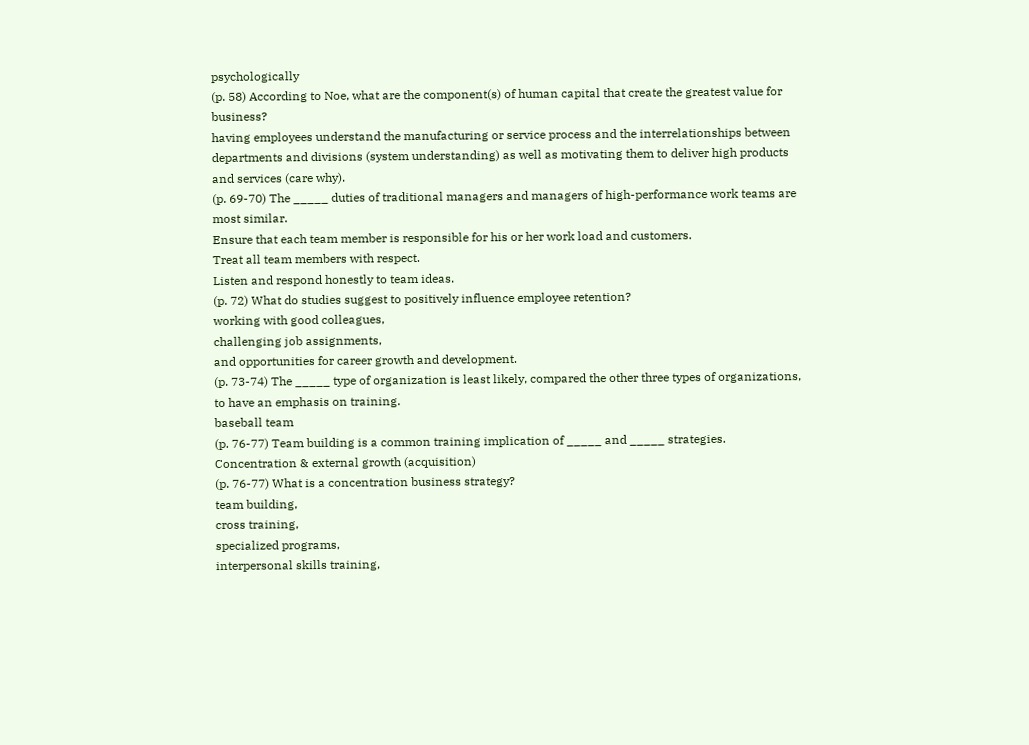psychologically
(p. 58) According to Noe, what are the component(s) of human capital that create the greatest value for business?
having employees understand the manufacturing or service process and the interrelationships between departments and divisions (system understanding) as well as motivating them to deliver high products and services (care why).
(p. 69-70) The _____ duties of traditional managers and managers of high-performance work teams are most similar.
Ensure that each team member is responsible for his or her work load and customers.
Treat all team members with respect.
Listen and respond honestly to team ideas.
(p. 72) What do studies suggest to positively influence employee retention?
working with good colleagues,
challenging job assignments,
and opportunities for career growth and development.
(p. 73-74) The _____ type of organization is least likely, compared the other three types of organizations, to have an emphasis on training.
baseball team
(p. 76-77) Team building is a common training implication of _____ and _____ strategies.
Concentration & external growth (acquisition)
(p. 76-77) What is a concentration business strategy?
team building,
cross training,
specialized programs,
interpersonal skills training,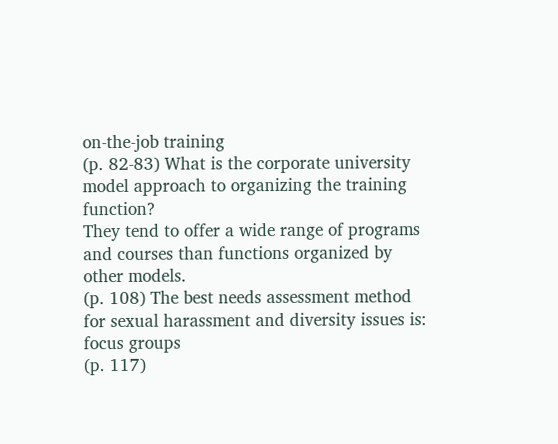on-the-job training
(p. 82-83) What is the corporate university model approach to organizing the training function?
They tend to offer a wide range of programs and courses than functions organized by other models.
(p. 108) The best needs assessment method for sexual harassment and diversity issues is:
focus groups
(p. 117)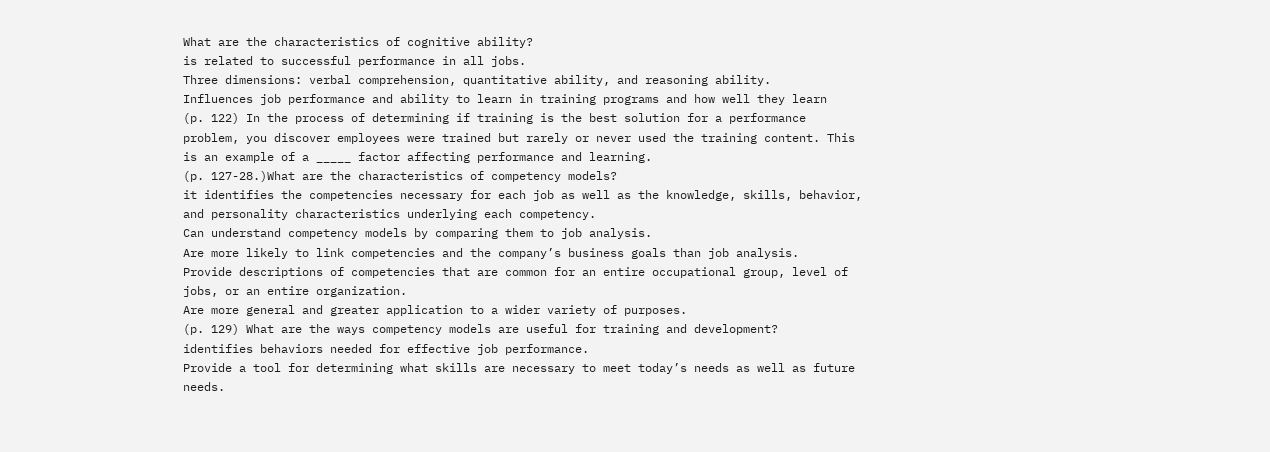What are the characteristics of cognitive ability?
is related to successful performance in all jobs.
Three dimensions: verbal comprehension, quantitative ability, and reasoning ability.
Influences job performance and ability to learn in training programs and how well they learn
(p. 122) In the process of determining if training is the best solution for a performance problem, you discover employees were trained but rarely or never used the training content. This is an example of a _____ factor affecting performance and learning.
(p. 127-28.)What are the characteristics of competency models?
it identifies the competencies necessary for each job as well as the knowledge, skills, behavior, and personality characteristics underlying each competency.
Can understand competency models by comparing them to job analysis.
Are more likely to link competencies and the company’s business goals than job analysis.
Provide descriptions of competencies that are common for an entire occupational group, level of jobs, or an entire organization.
Are more general and greater application to a wider variety of purposes.
(p. 129) What are the ways competency models are useful for training and development?
identifies behaviors needed for effective job performance.
Provide a tool for determining what skills are necessary to meet today’s needs as well as future needs.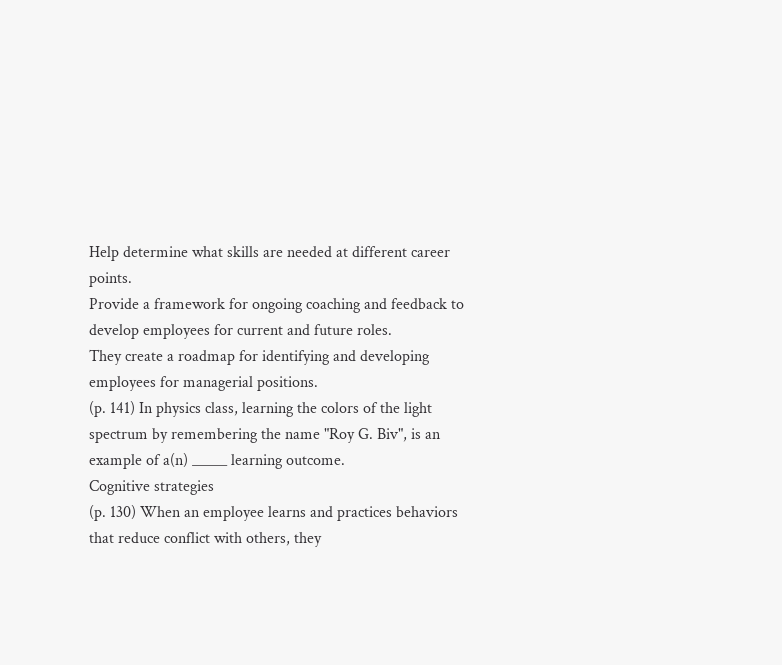Help determine what skills are needed at different career points.
Provide a framework for ongoing coaching and feedback to develop employees for current and future roles.
They create a roadmap for identifying and developing employees for managerial positions.
(p. 141) In physics class, learning the colors of the light spectrum by remembering the name "Roy G. Biv", is an example of a(n) _____ learning outcome.
Cognitive strategies
(p. 130) When an employee learns and practices behaviors that reduce conflict with others, they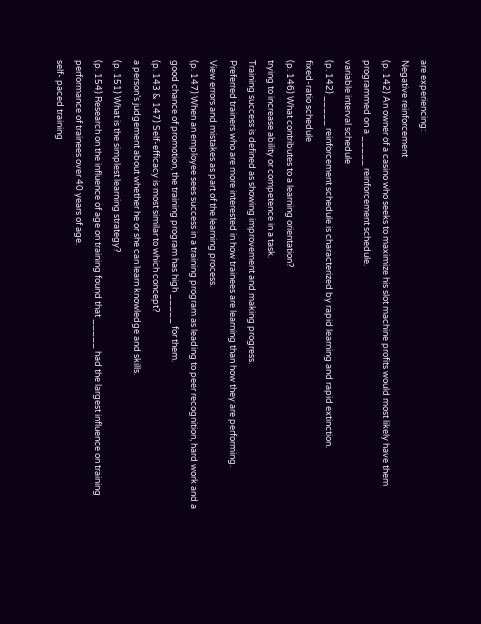are experiencing:
Negative reinforcement
(p. 142) An owner of a casino who seeks to maximize his slot machine profits would most likely have them programmed on a _____ reinforcement schedule.
variable interval schedule
(p. 142) _____ reinforcement schedule is characterized by rapid learning and rapid extinction.
fixed-ratio schedule
(p. 146) What contributes to a learning orientation?
trying to increase ability or competence in a task.
Training success is defined as showing improvement and making progress.
Preferred trainers who are more interested in how trainees are learning than how they are performing.
View errors and mistakes as part of the learning process.
(p. 147) When an employee sees success in a training program as leading to peer recognition, hard work and a good chance of promotion, the training program has high _____ for them.
(p. 143 & 147) Self-efficacy is most similar to which concept?
a person’s judgement about whether he or she can learn knowledge and skills.
(p. 151) What is the simplest learning strategy?
(p. 154) Research on the influence of age on training found that _____ had the largest influence on training performance of trainees over 40 years of age.
self- paced training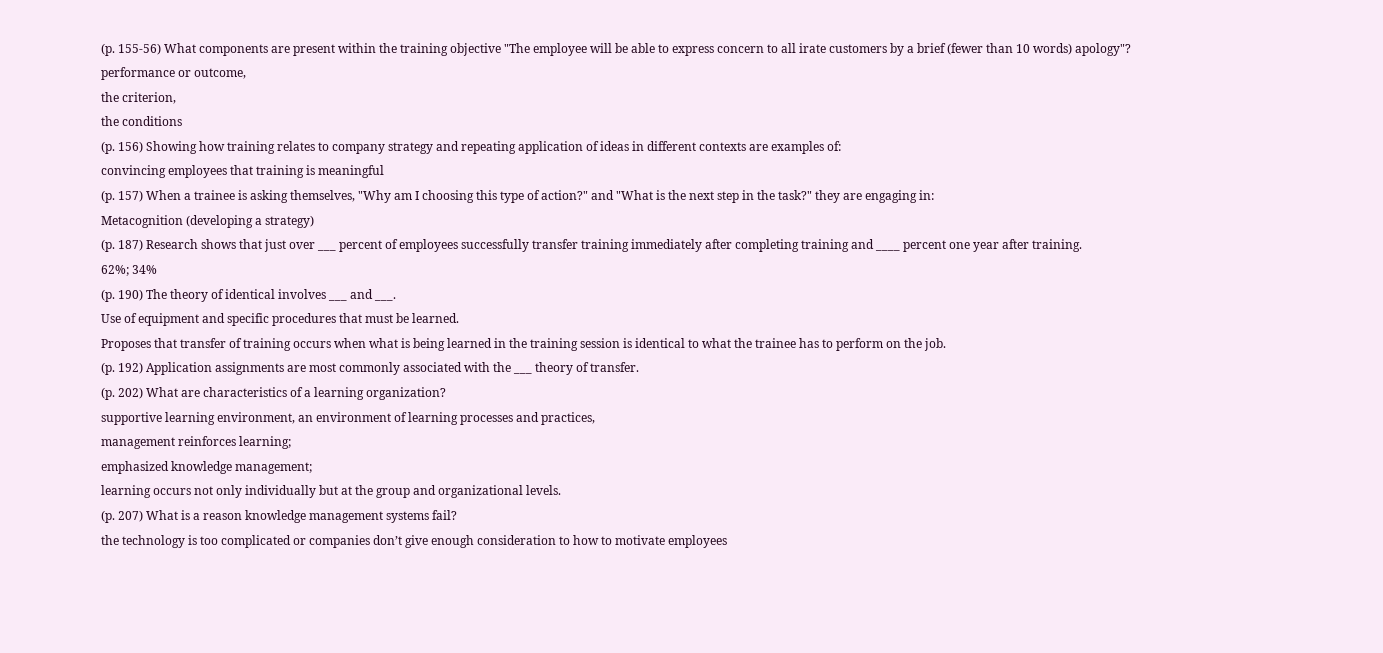(p. 155-56) What components are present within the training objective "The employee will be able to express concern to all irate customers by a brief (fewer than 10 words) apology"?
performance or outcome,
the criterion,
the conditions
(p. 156) Showing how training relates to company strategy and repeating application of ideas in different contexts are examples of:
convincing employees that training is meaningful
(p. 157) When a trainee is asking themselves, "Why am I choosing this type of action?" and "What is the next step in the task?" they are engaging in:
Metacognition (developing a strategy)
(p. 187) Research shows that just over ___ percent of employees successfully transfer training immediately after completing training and ____ percent one year after training.
62%; 34%
(p. 190) The theory of identical involves ___ and ___.
Use of equipment and specific procedures that must be learned.
Proposes that transfer of training occurs when what is being learned in the training session is identical to what the trainee has to perform on the job.
(p. 192) Application assignments are most commonly associated with the ___ theory of transfer.
(p. 202) What are characteristics of a learning organization?
supportive learning environment, an environment of learning processes and practices,
management reinforces learning;
emphasized knowledge management;
learning occurs not only individually but at the group and organizational levels.
(p. 207) What is a reason knowledge management systems fail?
the technology is too complicated or companies don’t give enough consideration to how to motivate employees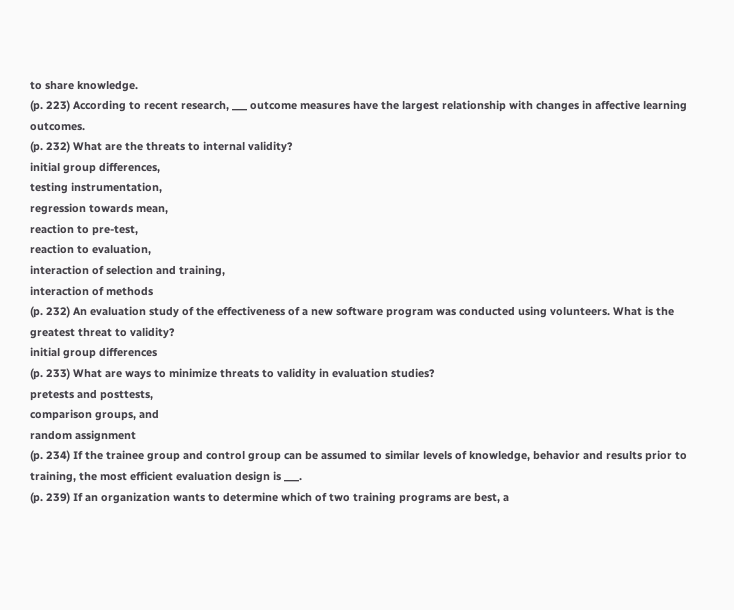to share knowledge.
(p. 223) According to recent research, ___ outcome measures have the largest relationship with changes in affective learning outcomes.
(p. 232) What are the threats to internal validity?
initial group differences,
testing instrumentation,
regression towards mean,
reaction to pre-test,
reaction to evaluation,
interaction of selection and training,
interaction of methods
(p. 232) An evaluation study of the effectiveness of a new software program was conducted using volunteers. What is the greatest threat to validity?
initial group differences
(p. 233) What are ways to minimize threats to validity in evaluation studies?
pretests and posttests,
comparison groups, and
random assignment
(p. 234) If the trainee group and control group can be assumed to similar levels of knowledge, behavior and results prior to training, the most efficient evaluation design is ___.
(p. 239) If an organization wants to determine which of two training programs are best, a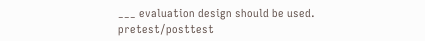___ evaluation design should be used.
pretest/posttest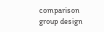comparison group design